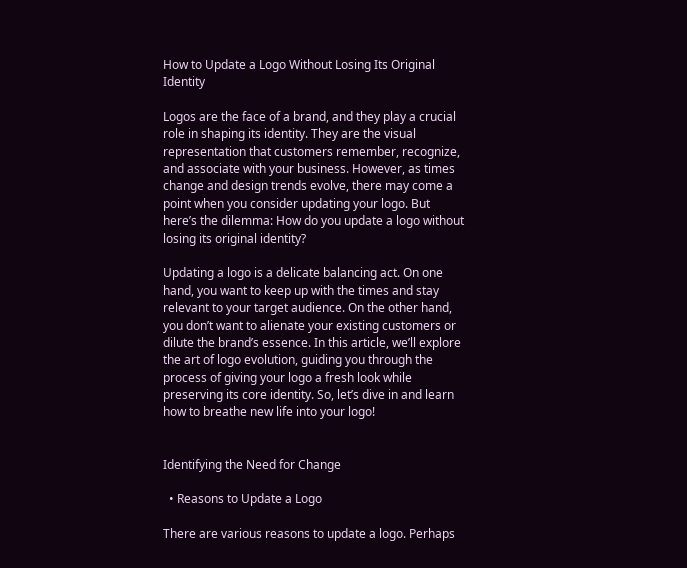How to Update a Logo Without Losing Its Original Identity

Logos are the face of a brand, and they play a crucial role in shaping its identity. They are the visual representation that customers remember, recognize, and associate with your business. However, as times change and design trends evolve, there may come a point when you consider updating your logo. But here’s the dilemma: How do you update a logo without losing its original identity?

Updating a logo is a delicate balancing act. On one hand, you want to keep up with the times and stay relevant to your target audience. On the other hand, you don’t want to alienate your existing customers or dilute the brand’s essence. In this article, we’ll explore the art of logo evolution, guiding you through the process of giving your logo a fresh look while preserving its core identity. So, let’s dive in and learn how to breathe new life into your logo!


Identifying the Need for Change

  • Reasons to Update a Logo

There are various reasons to update a logo. Perhaps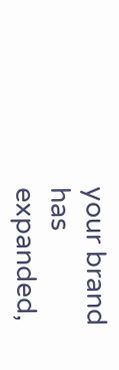your brand has expanded,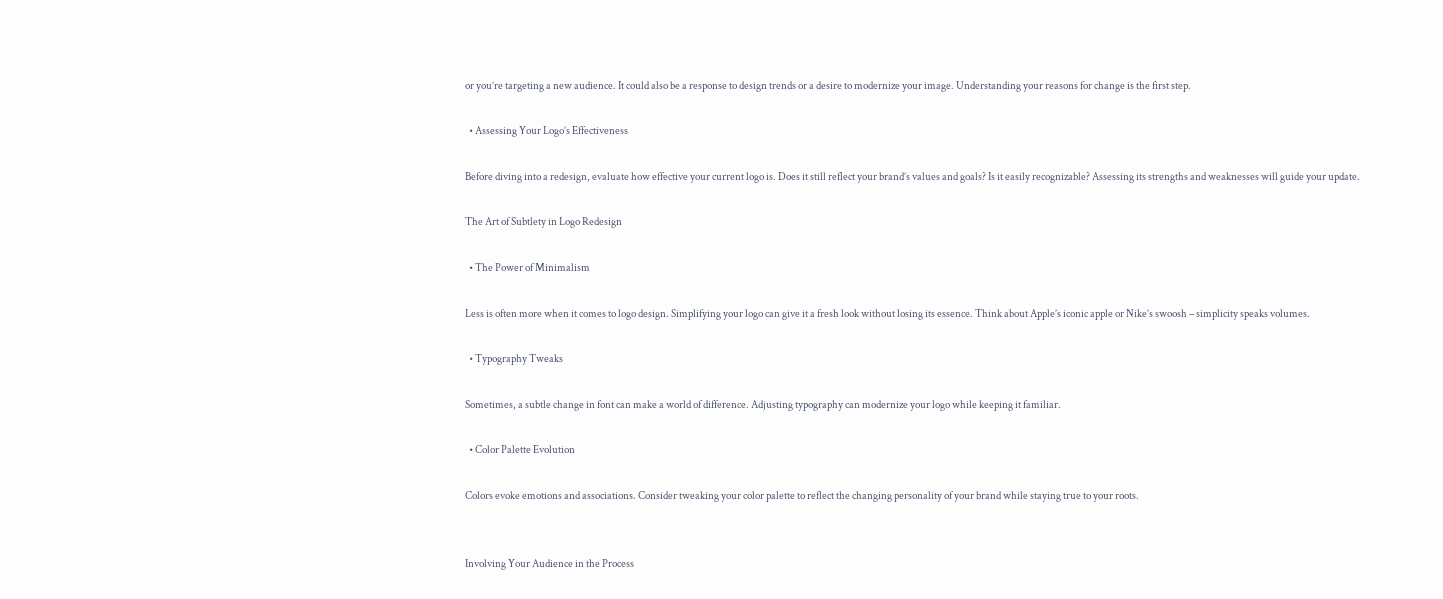or you’re targeting a new audience. It could also be a response to design trends or a desire to modernize your image. Understanding your reasons for change is the first step.

  • Assessing Your Logo’s Effectiveness

Before diving into a redesign, evaluate how effective your current logo is. Does it still reflect your brand’s values and goals? Is it easily recognizable? Assessing its strengths and weaknesses will guide your update.

The Art of Subtlety in Logo Redesign

  • The Power of Minimalism

Less is often more when it comes to logo design. Simplifying your logo can give it a fresh look without losing its essence. Think about Apple’s iconic apple or Nike’s swoosh – simplicity speaks volumes.

  • Typography Tweaks

Sometimes, a subtle change in font can make a world of difference. Adjusting typography can modernize your logo while keeping it familiar.

  • Color Palette Evolution

Colors evoke emotions and associations. Consider tweaking your color palette to reflect the changing personality of your brand while staying true to your roots.


Involving Your Audience in the Process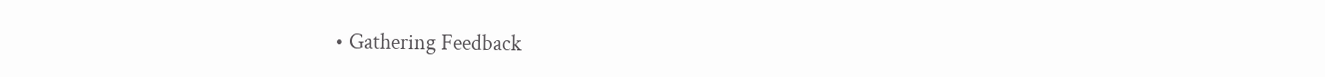• Gathering Feedback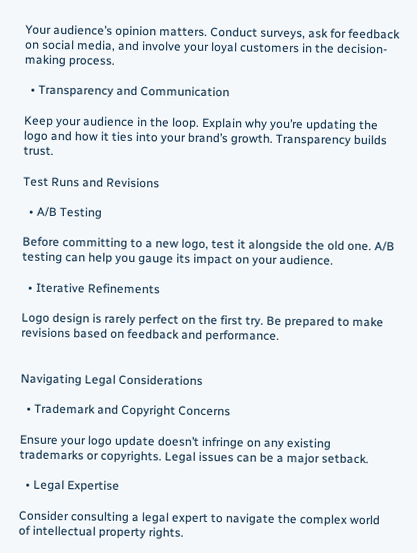Your audience’s opinion matters. Conduct surveys, ask for feedback on social media, and involve your loyal customers in the decision-making process.

  • Transparency and Communication

Keep your audience in the loop. Explain why you’re updating the logo and how it ties into your brand’s growth. Transparency builds trust.

Test Runs and Revisions

  • A/B Testing

Before committing to a new logo, test it alongside the old one. A/B testing can help you gauge its impact on your audience.

  • Iterative Refinements

Logo design is rarely perfect on the first try. Be prepared to make revisions based on feedback and performance.


Navigating Legal Considerations

  • Trademark and Copyright Concerns

Ensure your logo update doesn’t infringe on any existing trademarks or copyrights. Legal issues can be a major setback.

  • Legal Expertise

Consider consulting a legal expert to navigate the complex world of intellectual property rights.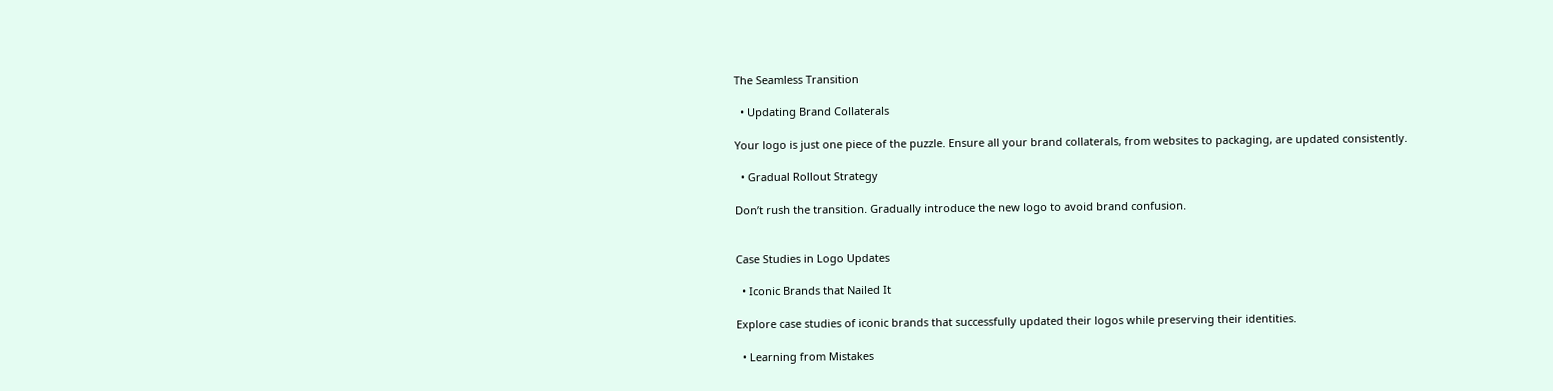The Seamless Transition

  • Updating Brand Collaterals

Your logo is just one piece of the puzzle. Ensure all your brand collaterals, from websites to packaging, are updated consistently.

  • Gradual Rollout Strategy

Don’t rush the transition. Gradually introduce the new logo to avoid brand confusion.


Case Studies in Logo Updates

  • Iconic Brands that Nailed It

Explore case studies of iconic brands that successfully updated their logos while preserving their identities.

  • Learning from Mistakes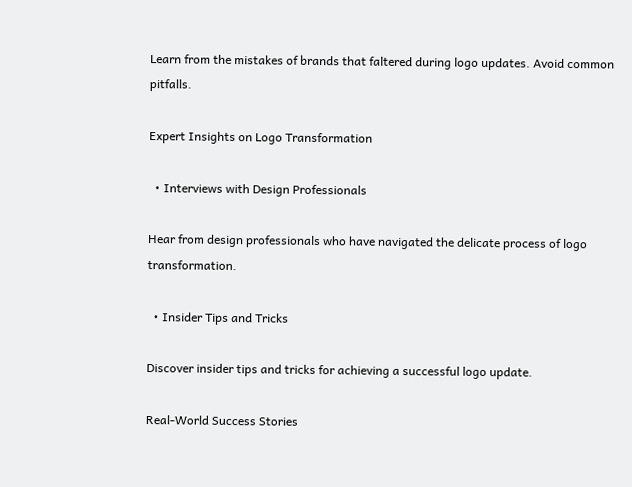Learn from the mistakes of brands that faltered during logo updates. Avoid common pitfalls.

Expert Insights on Logo Transformation

  • Interviews with Design Professionals

Hear from design professionals who have navigated the delicate process of logo transformation.

  • Insider Tips and Tricks

Discover insider tips and tricks for achieving a successful logo update.

Real-World Success Stories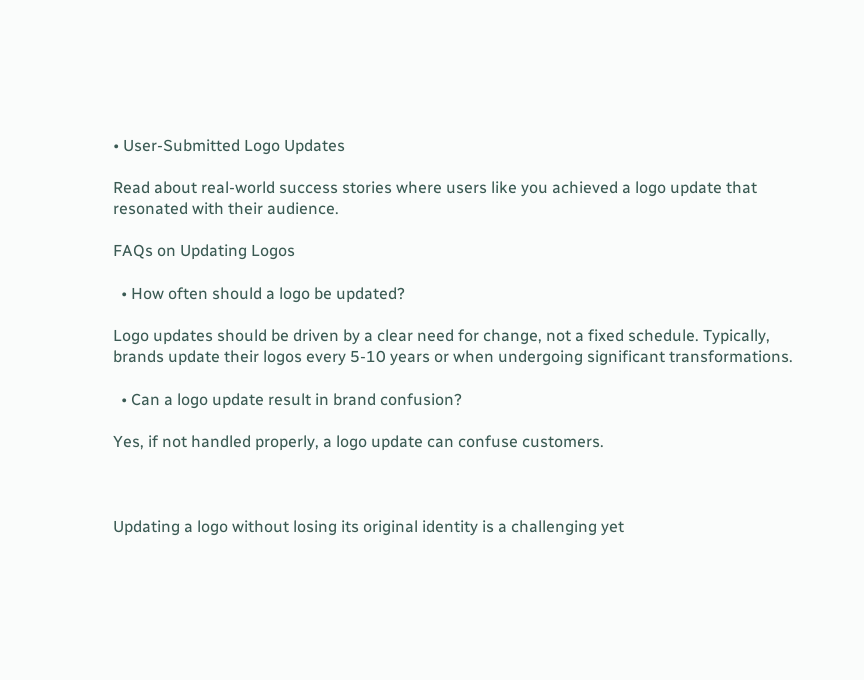• User-Submitted Logo Updates

Read about real-world success stories where users like you achieved a logo update that resonated with their audience.

FAQs on Updating Logos

  • How often should a logo be updated?

Logo updates should be driven by a clear need for change, not a fixed schedule. Typically, brands update their logos every 5-10 years or when undergoing significant transformations.

  • Can a logo update result in brand confusion?

Yes, if not handled properly, a logo update can confuse customers.



Updating a logo without losing its original identity is a challenging yet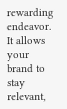rewarding endeavor. It allows your brand to stay relevant,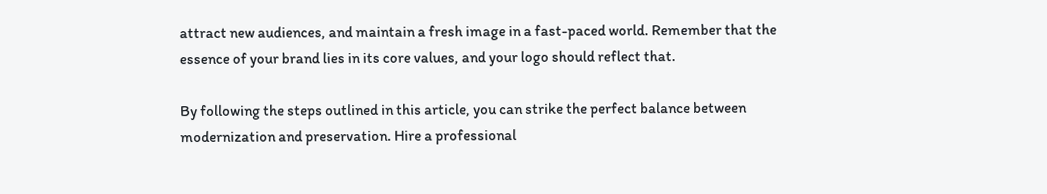attract new audiences, and maintain a fresh image in a fast-paced world. Remember that the essence of your brand lies in its core values, and your logo should reflect that.

By following the steps outlined in this article, you can strike the perfect balance between modernization and preservation. Hire a professional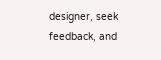designer, seek feedback, and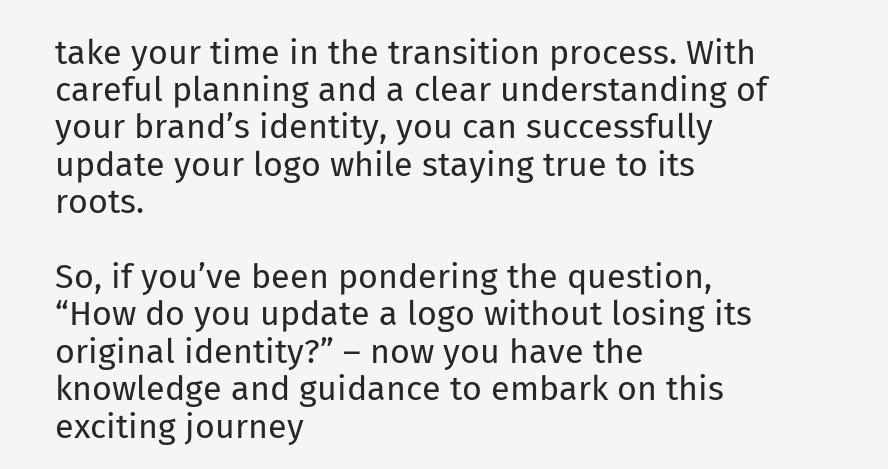take your time in the transition process. With careful planning and a clear understanding of your brand’s identity, you can successfully update your logo while staying true to its roots.

So, if you’ve been pondering the question, “How do you update a logo without losing its original identity?” – now you have the knowledge and guidance to embark on this exciting journey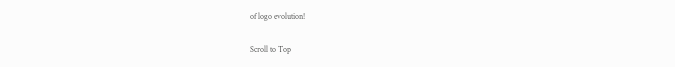of logo evolution!

Scroll to Top